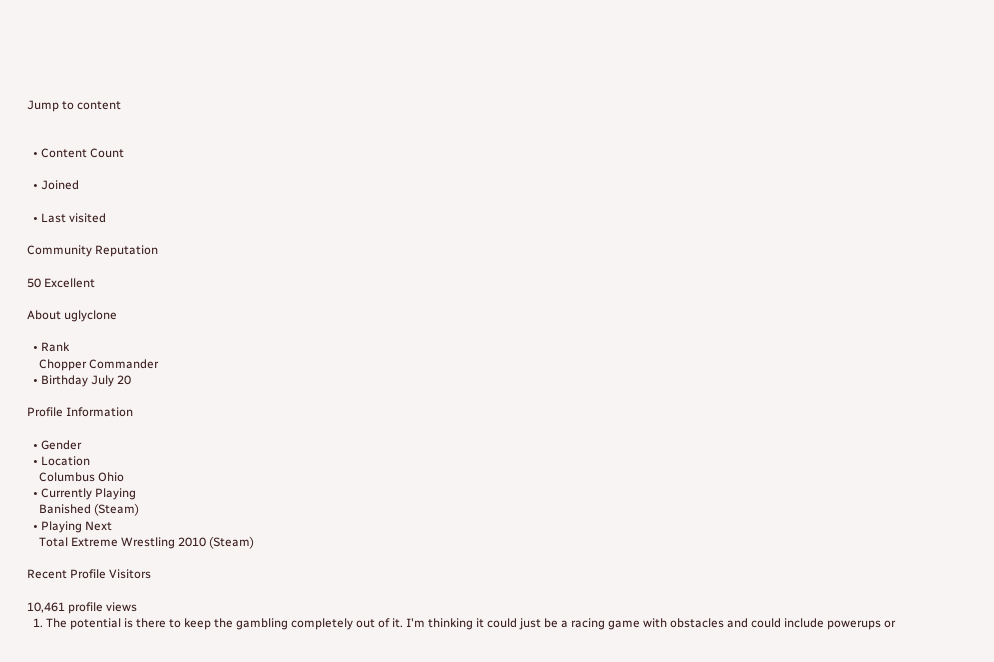Jump to content


  • Content Count

  • Joined

  • Last visited

Community Reputation

50 Excellent

About uglyclone

  • Rank
    Chopper Commander
  • Birthday July 20

Profile Information

  • Gender
  • Location
    Columbus Ohio
  • Currently Playing
    Banished (Steam)
  • Playing Next
    Total Extreme Wrestling 2010 (Steam)

Recent Profile Visitors

10,461 profile views
  1. The potential is there to keep the gambling completely out of it. I'm thinking it could just be a racing game with obstacles and could include powerups or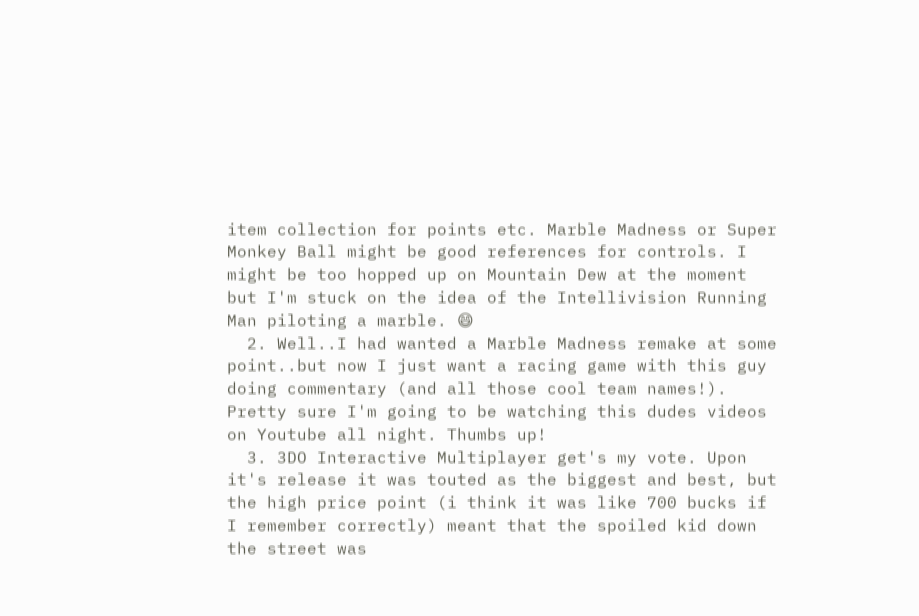item collection for points etc. Marble Madness or Super Monkey Ball might be good references for controls. I might be too hopped up on Mountain Dew at the moment but I'm stuck on the idea of the Intellivision Running Man piloting a marble. 😄
  2. Well..I had wanted a Marble Madness remake at some point..but now I just want a racing game with this guy doing commentary (and all those cool team names!). Pretty sure I'm going to be watching this dudes videos on Youtube all night. Thumbs up!
  3. 3DO Interactive Multiplayer get's my vote. Upon it's release it was touted as the biggest and best, but the high price point (i think it was like 700 bucks if I remember correctly) meant that the spoiled kid down the street was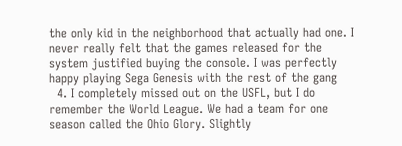the only kid in the neighborhood that actually had one. I never really felt that the games released for the system justified buying the console. I was perfectly happy playing Sega Genesis with the rest of the gang
  4. I completely missed out on the USFL, but I do remember the World League. We had a team for one season called the Ohio Glory. Slightly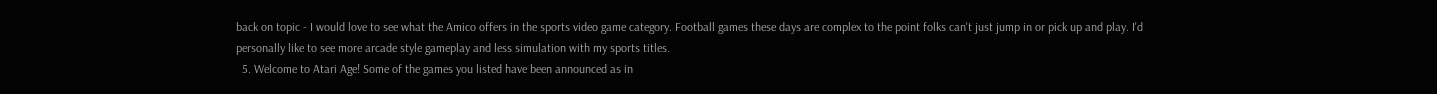back on topic - I would love to see what the Amico offers in the sports video game category. Football games these days are complex to the point folks can't just jump in or pick up and play. I'd personally like to see more arcade style gameplay and less simulation with my sports titles.
  5. Welcome to Atari Age! Some of the games you listed have been announced as in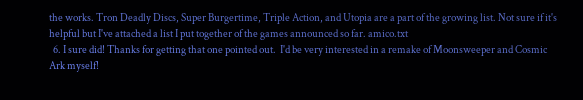the works. Tron Deadly Discs, Super Burgertime, Triple Action, and Utopia are a part of the growing list. Not sure if it's helpful but I've attached a list I put together of the games announced so far. amico.txt
  6. I sure did! Thanks for getting that one pointed out.  I'd be very interested in a remake of Moonsweeper and Cosmic Ark myself!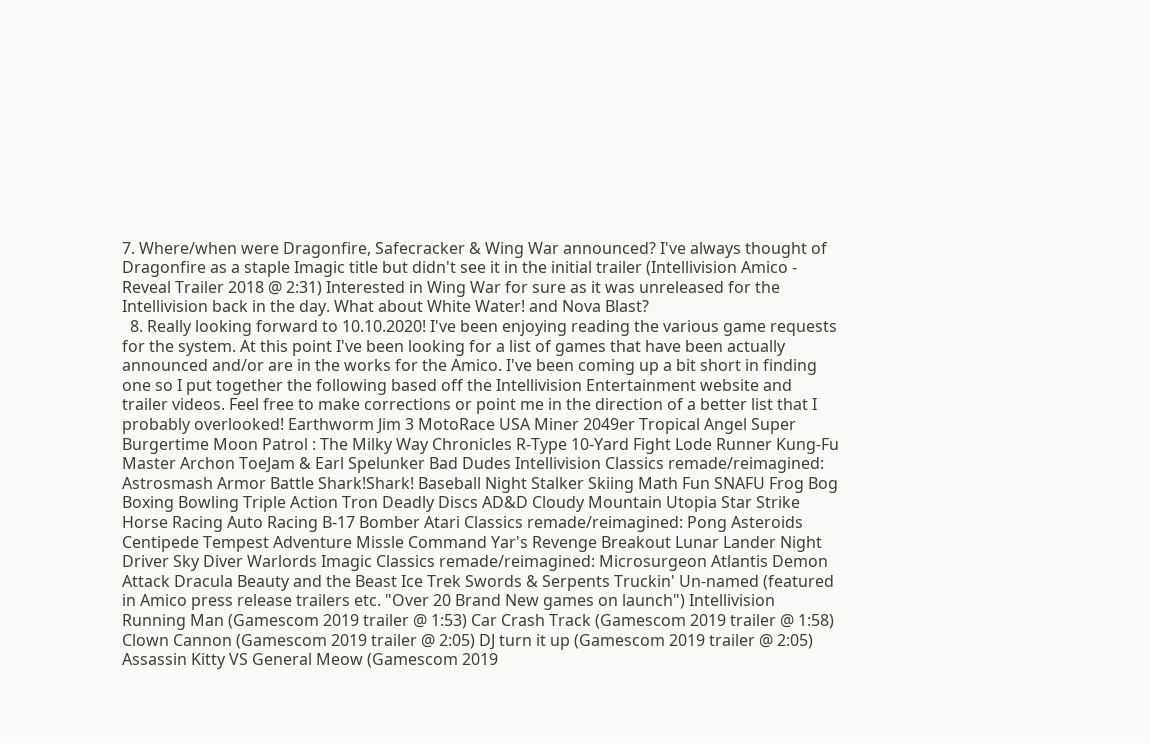7. Where/when were Dragonfire, Safecracker & Wing War announced? I've always thought of Dragonfire as a staple Imagic title but didn't see it in the initial trailer (Intellivision Amico - Reveal Trailer 2018 @ 2:31) Interested in Wing War for sure as it was unreleased for the Intellivision back in the day. What about White Water! and Nova Blast?
  8. Really looking forward to 10.10.2020! I've been enjoying reading the various game requests for the system. At this point I've been looking for a list of games that have been actually announced and/or are in the works for the Amico. I've been coming up a bit short in finding one so I put together the following based off the Intellivision Entertainment website and trailer videos. Feel free to make corrections or point me in the direction of a better list that I probably overlooked! Earthworm Jim 3 MotoRace USA Miner 2049er Tropical Angel Super Burgertime Moon Patrol : The Milky Way Chronicles R-Type 10-Yard Fight Lode Runner Kung-Fu Master Archon ToeJam & Earl Spelunker Bad Dudes Intellivision Classics remade/reimagined: Astrosmash Armor Battle Shark!Shark! Baseball Night Stalker Skiing Math Fun SNAFU Frog Bog Boxing Bowling Triple Action Tron Deadly Discs AD&D Cloudy Mountain Utopia Star Strike Horse Racing Auto Racing B-17 Bomber Atari Classics remade/reimagined: Pong Asteroids Centipede Tempest Adventure Missle Command Yar's Revenge Breakout Lunar Lander Night Driver Sky Diver Warlords Imagic Classics remade/reimagined: Microsurgeon Atlantis Demon Attack Dracula Beauty and the Beast Ice Trek Swords & Serpents Truckin' Un-named (featured in Amico press release trailers etc. "Over 20 Brand New games on launch") Intellivision Running Man (Gamescom 2019 trailer @ 1:53) Car Crash Track (Gamescom 2019 trailer @ 1:58) Clown Cannon (Gamescom 2019 trailer @ 2:05) DJ turn it up (Gamescom 2019 trailer @ 2:05) Assassin Kitty VS General Meow (Gamescom 2019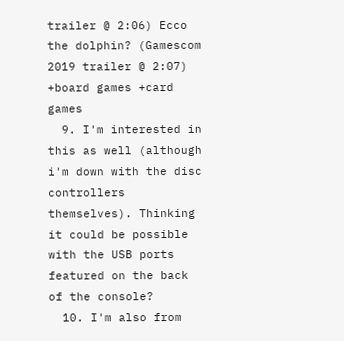trailer @ 2:06) Ecco the dolphin? (Gamescom 2019 trailer @ 2:07) +board games +card games
  9. I'm interested in this as well (although i'm down with the disc controllers themselves). Thinking it could be possible with the USB ports featured on the back of the console?
  10. I'm also from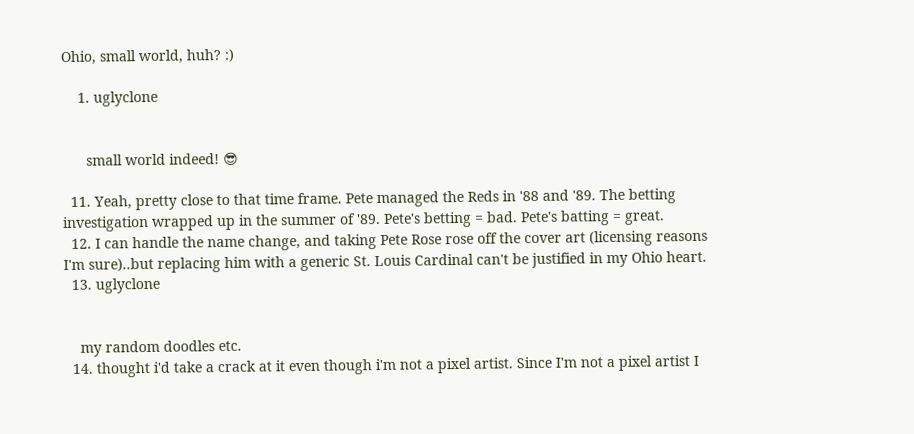Ohio, small world, huh? :)

    1. uglyclone


      small world indeed! 😎

  11. Yeah, pretty close to that time frame. Pete managed the Reds in '88 and '89. The betting investigation wrapped up in the summer of '89. Pete's betting = bad. Pete's batting = great.
  12. I can handle the name change, and taking Pete Rose rose off the cover art (licensing reasons I'm sure)..but replacing him with a generic St. Louis Cardinal can't be justified in my Ohio heart.
  13. uglyclone


    my random doodles etc.
  14. thought i'd take a crack at it even though i'm not a pixel artist. Since I'm not a pixel artist I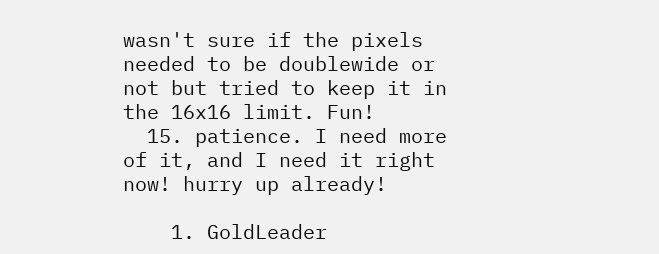wasn't sure if the pixels needed to be doublewide or not but tried to keep it in the 16x16 limit. Fun!
  15. patience. I need more of it, and I need it right now! hurry up already!

    1. GoldLeader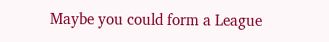Maybe you could form a League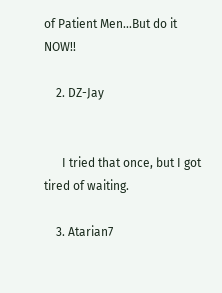of Patient Men...But do it NOW!!

    2. DZ-Jay


      I tried that once, but I got tired of waiting.

    3. Atarian7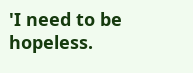'I need to be hopeless.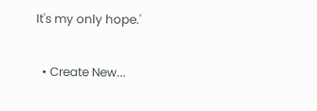It's my only hope.'

  • Create New...